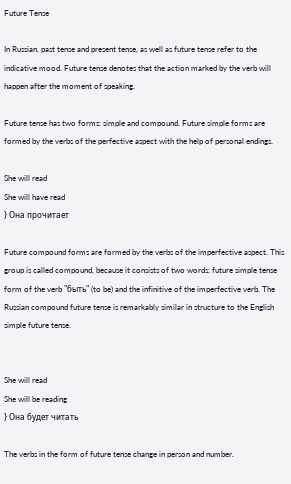Future Tense

In Russian, past tense and present tense, as well as future tense refer to the indicative mood. Future tense denotes that the action marked by the verb will happen after the moment of speaking.

Future tense has two forms: simple and compound. Future simple forms are formed by the verbs of the perfective aspect with the help of personal endings.

She will read
She will have read
} Она прочитает

Future compound forms are formed by the verbs of the imperfective aspect. This group is called compound, because it consists of two words: future simple tense form of the verb "быть" (to be) and the infinitive of the imperfective verb. The Russian compound future tense is remarkably similar in structure to the English simple future tense.


She will read
She will be reading
} Она будет читать

The verbs in the form of future tense change in person and number.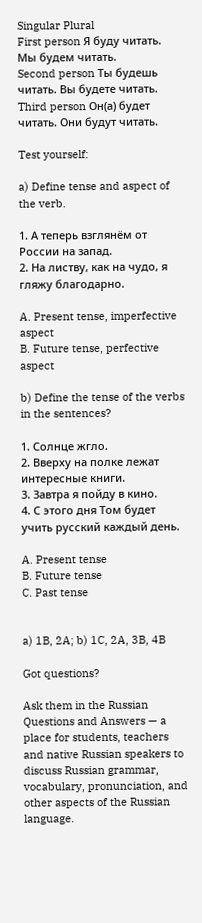Singular Plural
First person Я буду читать. Мы будем читать.
Second person Ты будешь читать. Вы будете читать.
Third person Он(а) будет читать. Они будут читать.

Test yourself:

a) Define tense and aspect of the verb.

1. А теперь взглянём от России на запад.
2. На листву, как на чудо, я гляжу благодарно.

A. Present tense, imperfective aspect
B. Future tense, perfective aspect

b) Define the tense of the verbs in the sentences?

1. Солнце жгло.
2. Вверху на полке лежат интересные книги.
3. Завтра я пойду в кино.
4. С этого дня Том будет учить русский каждый день.

A. Present tense
B. Future tense
C. Past tense


a) 1B, 2A; b) 1C, 2A, 3B, 4B

Got questions?

Ask them in the Russian Questions and Answers — a place for students, teachers and native Russian speakers to discuss Russian grammar, vocabulary, pronunciation, and other aspects of the Russian language.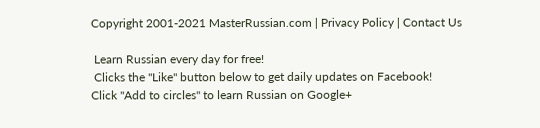Copyright 2001-2021 MasterRussian.com | Privacy Policy | Contact Us

 Learn Russian every day for free!
 Clicks the "Like" button below to get daily updates on Facebook!
Click "Add to circles" to learn Russian on Google+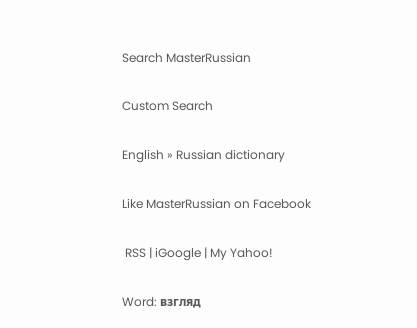Search MasterRussian

Custom Search

English » Russian dictionary

Like MasterRussian on Facebook

 RSS | iGoogle | My Yahoo!

Word: взгляд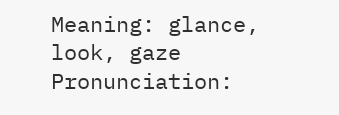Meaning: glance, look, gaze
Pronunciation: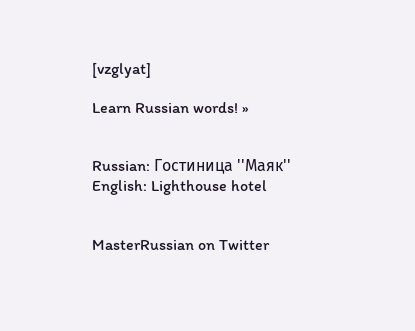[vzglyat]

Learn Russian words! »


Russian: Гостиница ''Маяк''
English: Lighthouse hotel


MasterRussian on Twitter